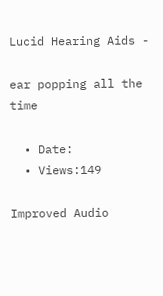Lucid Hearing Aids -

ear popping all the time

  • Date:
  • Views:149

Improved Audio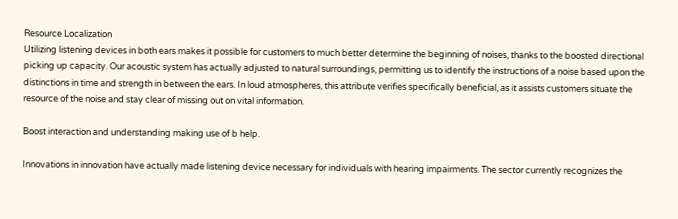Resource Localization
Utilizing listening devices in both ears makes it possible for customers to much better determine the beginning of noises, thanks to the boosted directional picking up capacity. Our acoustic system has actually adjusted to natural surroundings, permitting us to identify the instructions of a noise based upon the distinctions in time and strength in between the ears. In loud atmospheres, this attribute verifies specifically beneficial, as it assists customers situate the resource of the noise and stay clear of missing out on vital information.

Boost interaction and understanding making use of b help.

Innovations in innovation have actually made listening device necessary for individuals with hearing impairments. The sector currently recognizes the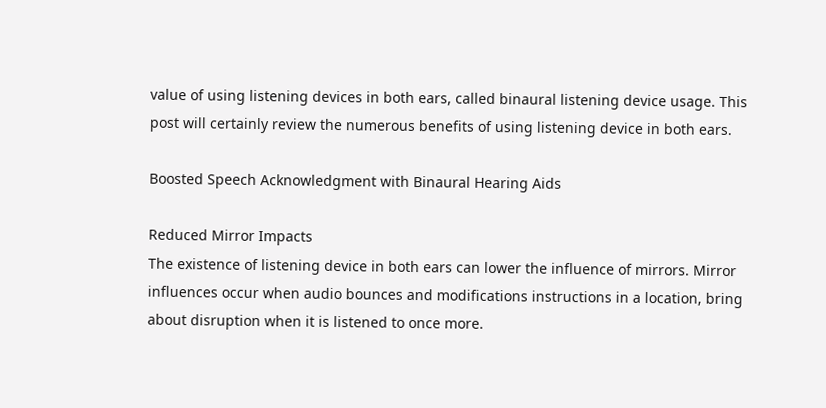value of using listening devices in both ears, called binaural listening device usage. This post will certainly review the numerous benefits of using listening device in both ears.

Boosted Speech Acknowledgment with Binaural Hearing Aids

Reduced Mirror Impacts
The existence of listening device in both ears can lower the influence of mirrors. Mirror influences occur when audio bounces and modifications instructions in a location, bring about disruption when it is listened to once more.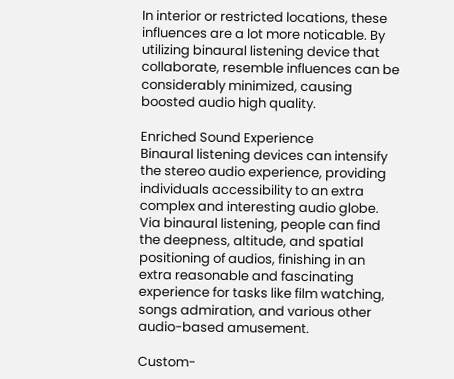In interior or restricted locations, these influences are a lot more noticable. By utilizing binaural listening device that collaborate, resemble influences can be considerably minimized, causing boosted audio high quality.

Enriched Sound Experience
Binaural listening devices can intensify the stereo audio experience, providing individuals accessibility to an extra complex and interesting audio globe. Via binaural listening, people can find the deepness, altitude, and spatial positioning of audios, finishing in an extra reasonable and fascinating experience for tasks like film watching, songs admiration, and various other audio-based amusement.

Custom-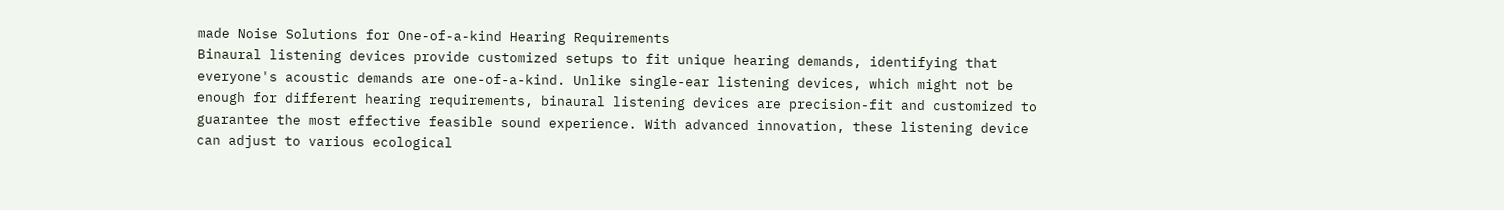made Noise Solutions for One-of-a-kind Hearing Requirements
Binaural listening devices provide customized setups to fit unique hearing demands, identifying that everyone's acoustic demands are one-of-a-kind. Unlike single-ear listening devices, which might not be enough for different hearing requirements, binaural listening devices are precision-fit and customized to guarantee the most effective feasible sound experience. With advanced innovation, these listening device can adjust to various ecological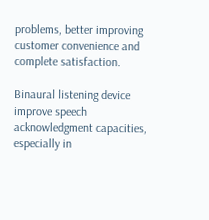problems, better improving customer convenience and complete satisfaction.

Binaural listening device improve speech acknowledgment capacities, especially in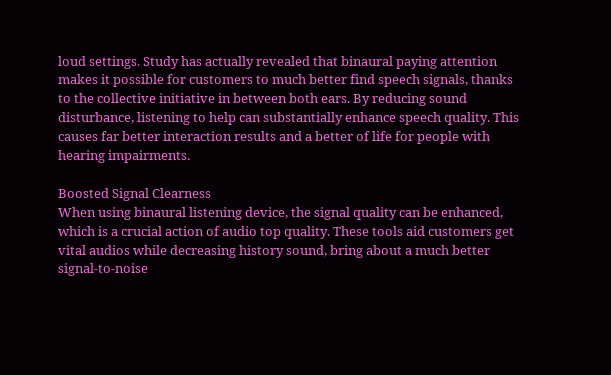loud settings. Study has actually revealed that binaural paying attention makes it possible for customers to much better find speech signals, thanks to the collective initiative in between both ears. By reducing sound disturbance, listening to help can substantially enhance speech quality. This causes far better interaction results and a better of life for people with hearing impairments.

Boosted Signal Clearness
When using binaural listening device, the signal quality can be enhanced, which is a crucial action of audio top quality. These tools aid customers get vital audios while decreasing history sound, bring about a much better signal-to-noise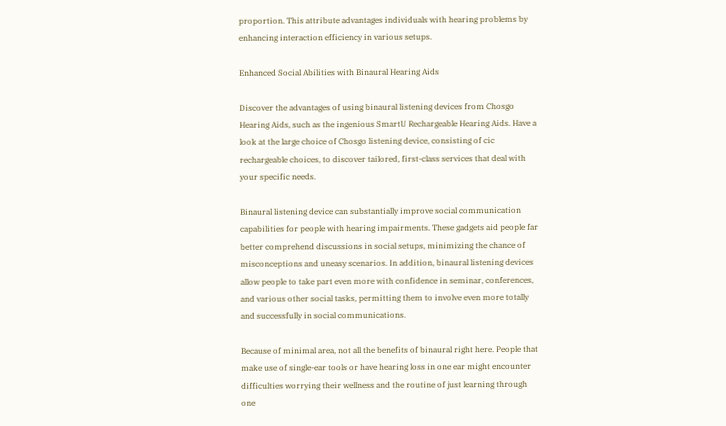proportion. This attribute advantages individuals with hearing problems by enhancing interaction efficiency in various setups.

Enhanced Social Abilities with Binaural Hearing Aids

Discover the advantages of using binaural listening devices from Chosgo Hearing Aids, such as the ingenious SmartU Rechargeable Hearing Aids. Have a look at the large choice of Chosgo listening device, consisting of cic rechargeable choices, to discover tailored, first-class services that deal with your specific needs.

Binaural listening device can substantially improve social communication capabilities for people with hearing impairments. These gadgets aid people far better comprehend discussions in social setups, minimizing the chance of misconceptions and uneasy scenarios. In addition, binaural listening devices allow people to take part even more with confidence in seminar, conferences, and various other social tasks, permitting them to involve even more totally and successfully in social communications.

Because of minimal area, not all the benefits of binaural right here. People that make use of single-ear tools or have hearing loss in one ear might encounter difficulties worrying their wellness and the routine of just learning through one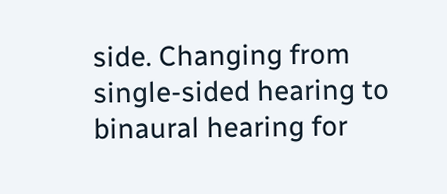side. Changing from single-sided hearing to binaural hearing for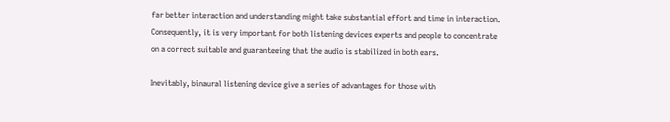far better interaction and understanding might take substantial effort and time in interaction. Consequently, it is very important for both listening devices experts and people to concentrate on a correct suitable and guaranteeing that the audio is stabilized in both ears.

Inevitably, binaural listening device give a series of advantages for those with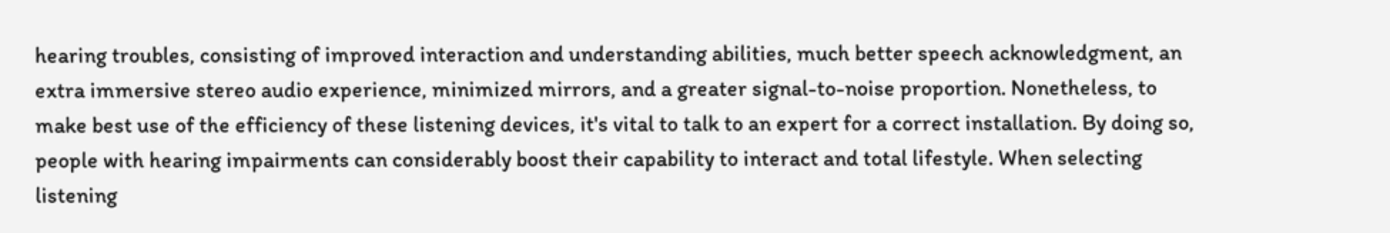hearing troubles, consisting of improved interaction and understanding abilities, much better speech acknowledgment, an extra immersive stereo audio experience, minimized mirrors, and a greater signal-to-noise proportion. Nonetheless, to make best use of the efficiency of these listening devices, it's vital to talk to an expert for a correct installation. By doing so, people with hearing impairments can considerably boost their capability to interact and total lifestyle. When selecting listening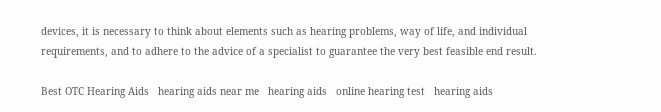devices, it is necessary to think about elements such as hearing problems, way of life, and individual requirements, and to adhere to the advice of a specialist to guarantee the very best feasible end result.

Best OTC Hearing Aids   hearing aids near me   hearing aids   online hearing test   hearing aids